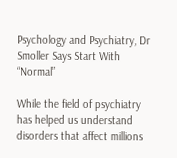Psychology and Psychiatry, Dr Smoller Says Start With “Normal”

While the field of psychiatry has helped us understand disorders that affect millions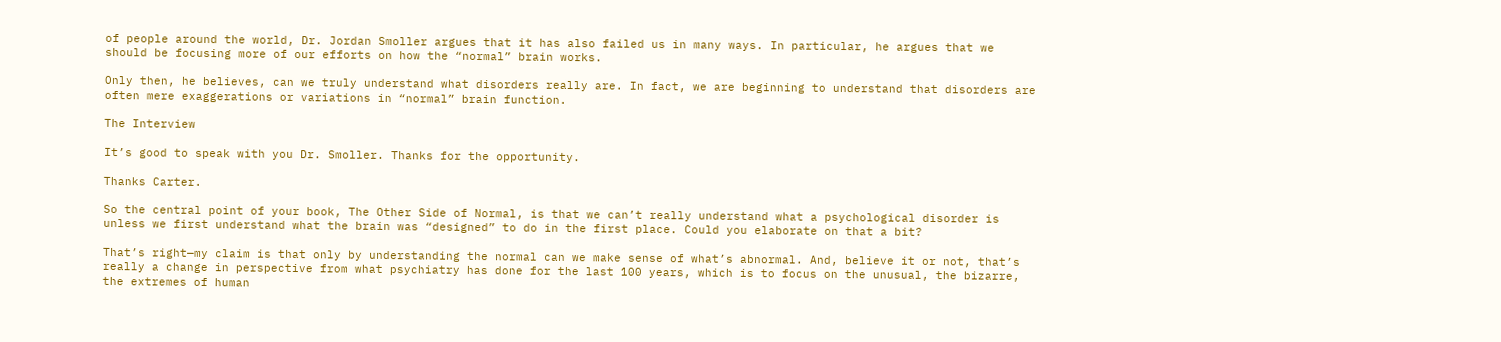of people around the world, Dr. Jordan Smoller argues that it has also failed us in many ways. In particular, he argues that we should be focusing more of our efforts on how the “normal” brain works.

Only then, he believes, can we truly understand what disorders really are. In fact, we are beginning to understand that disorders are often mere exaggerations or variations in “normal” brain function.

The Interview

It’s good to speak with you Dr. Smoller. Thanks for the opportunity.

Thanks Carter.

So the central point of your book, The Other Side of Normal, is that we can’t really understand what a psychological disorder is unless we first understand what the brain was “designed” to do in the first place. Could you elaborate on that a bit?

That’s right—my claim is that only by understanding the normal can we make sense of what’s abnormal. And, believe it or not, that’s really a change in perspective from what psychiatry has done for the last 100 years, which is to focus on the unusual, the bizarre, the extremes of human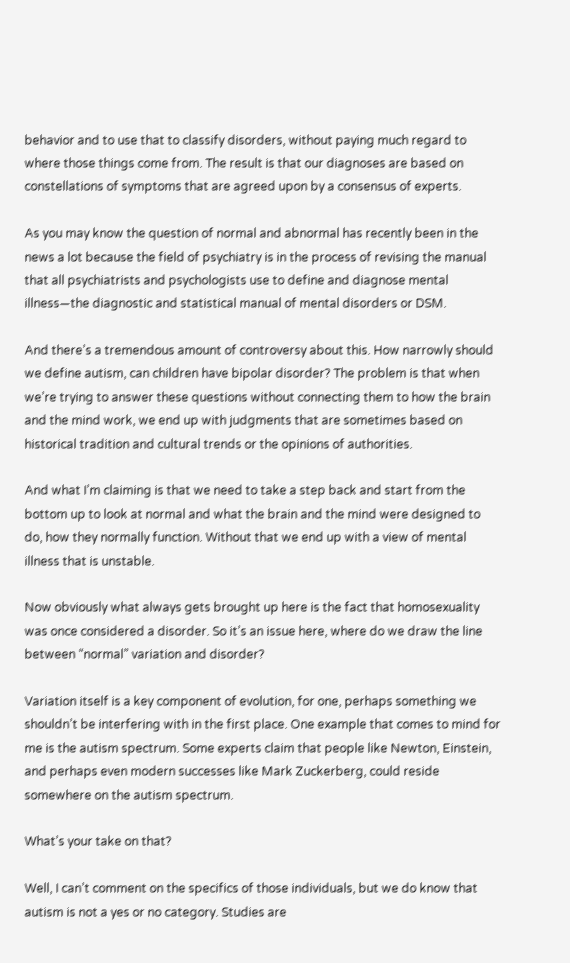behavior and to use that to classify disorders, without paying much regard to where those things come from. The result is that our diagnoses are based on constellations of symptoms that are agreed upon by a consensus of experts.

As you may know the question of normal and abnormal has recently been in the news a lot because the field of psychiatry is in the process of revising the manual that all psychiatrists and psychologists use to define and diagnose mental illness—the diagnostic and statistical manual of mental disorders or DSM.

And there’s a tremendous amount of controversy about this. How narrowly should we define autism, can children have bipolar disorder? The problem is that when we’re trying to answer these questions without connecting them to how the brain and the mind work, we end up with judgments that are sometimes based on historical tradition and cultural trends or the opinions of authorities.

And what I’m claiming is that we need to take a step back and start from the bottom up to look at normal and what the brain and the mind were designed to do, how they normally function. Without that we end up with a view of mental illness that is unstable.

Now obviously what always gets brought up here is the fact that homosexuality was once considered a disorder. So it’s an issue here, where do we draw the line between “normal” variation and disorder?

Variation itself is a key component of evolution, for one, perhaps something we shouldn’t be interfering with in the first place. One example that comes to mind for me is the autism spectrum. Some experts claim that people like Newton, Einstein, and perhaps even modern successes like Mark Zuckerberg, could reside somewhere on the autism spectrum.

What’s your take on that?

Well, I can’t comment on the specifics of those individuals, but we do know that autism is not a yes or no category. Studies are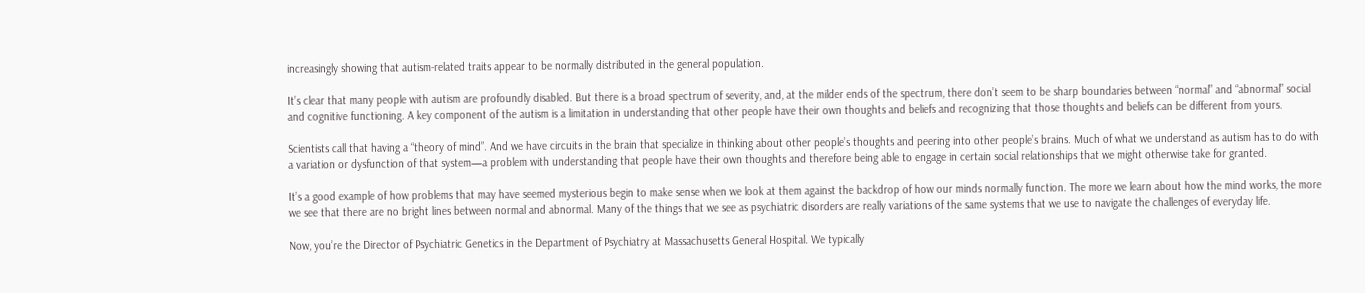increasingly showing that autism-related traits appear to be normally distributed in the general population.

It’s clear that many people with autism are profoundly disabled. But there is a broad spectrum of severity, and, at the milder ends of the spectrum, there don’t seem to be sharp boundaries between “normal” and “abnormal” social and cognitive functioning. A key component of the autism is a limitation in understanding that other people have their own thoughts and beliefs and recognizing that those thoughts and beliefs can be different from yours.

Scientists call that having a “theory of mind”. And we have circuits in the brain that specialize in thinking about other people’s thoughts and peering into other people’s brains. Much of what we understand as autism has to do with a variation or dysfunction of that system—a problem with understanding that people have their own thoughts and therefore being able to engage in certain social relationships that we might otherwise take for granted.

It’s a good example of how problems that may have seemed mysterious begin to make sense when we look at them against the backdrop of how our minds normally function. The more we learn about how the mind works, the more we see that there are no bright lines between normal and abnormal. Many of the things that we see as psychiatric disorders are really variations of the same systems that we use to navigate the challenges of everyday life.

Now, you’re the Director of Psychiatric Genetics in the Department of Psychiatry at Massachusetts General Hospital. We typically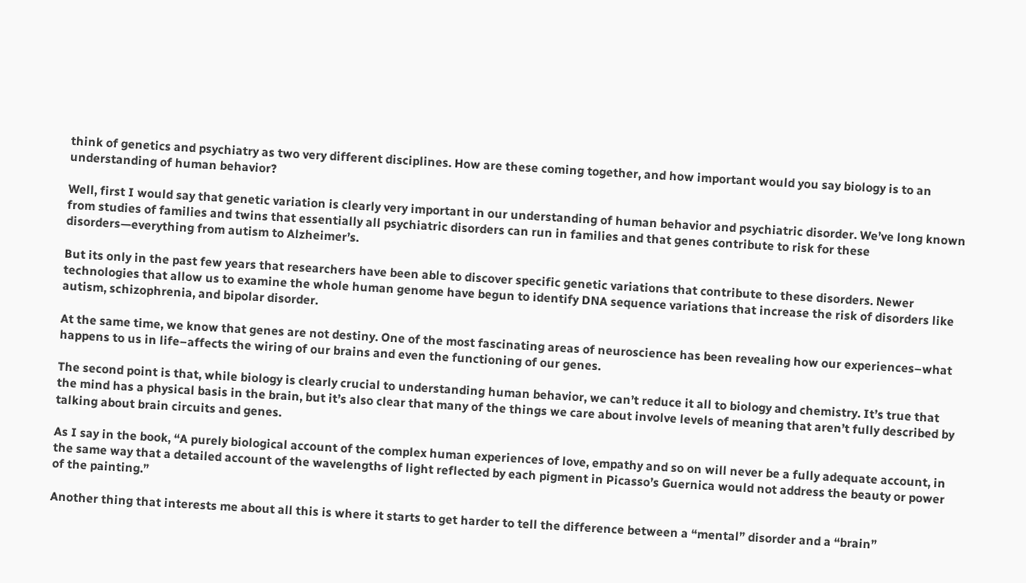think of genetics and psychiatry as two very different disciplines. How are these coming together, and how important would you say biology is to an understanding of human behavior?

Well, first I would say that genetic variation is clearly very important in our understanding of human behavior and psychiatric disorder. We’ve long known from studies of families and twins that essentially all psychiatric disorders can run in families and that genes contribute to risk for these disorders—everything from autism to Alzheimer’s.

But its only in the past few years that researchers have been able to discover specific genetic variations that contribute to these disorders. Newer technologies that allow us to examine the whole human genome have begun to identify DNA sequence variations that increase the risk of disorders like autism, schizophrenia, and bipolar disorder.

At the same time, we know that genes are not destiny. One of the most fascinating areas of neuroscience has been revealing how our experiences–what happens to us in life–affects the wiring of our brains and even the functioning of our genes.

The second point is that, while biology is clearly crucial to understanding human behavior, we can’t reduce it all to biology and chemistry. It’s true that the mind has a physical basis in the brain, but it’s also clear that many of the things we care about involve levels of meaning that aren’t fully described by talking about brain circuits and genes.

As I say in the book, “A purely biological account of the complex human experiences of love, empathy and so on will never be a fully adequate account, in the same way that a detailed account of the wavelengths of light reflected by each pigment in Picasso’s Guernica would not address the beauty or power of the painting.”

Another thing that interests me about all this is where it starts to get harder to tell the difference between a “mental” disorder and a “brain”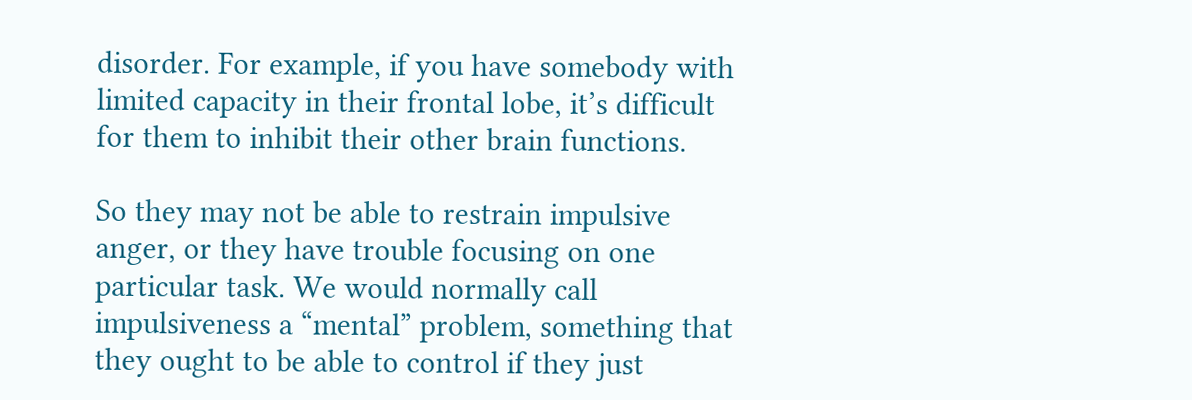disorder. For example, if you have somebody with limited capacity in their frontal lobe, it’s difficult for them to inhibit their other brain functions.

So they may not be able to restrain impulsive anger, or they have trouble focusing on one particular task. We would normally call impulsiveness a “mental” problem, something that they ought to be able to control if they just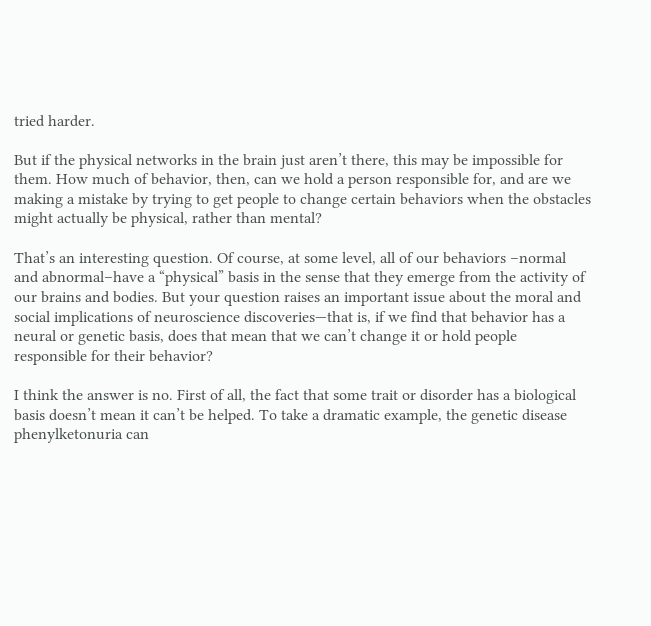tried harder.

But if the physical networks in the brain just aren’t there, this may be impossible for them. How much of behavior, then, can we hold a person responsible for, and are we making a mistake by trying to get people to change certain behaviors when the obstacles might actually be physical, rather than mental?

That’s an interesting question. Of course, at some level, all of our behaviors –normal and abnormal–have a “physical” basis in the sense that they emerge from the activity of our brains and bodies. But your question raises an important issue about the moral and social implications of neuroscience discoveries—that is, if we find that behavior has a neural or genetic basis, does that mean that we can’t change it or hold people responsible for their behavior?

I think the answer is no. First of all, the fact that some trait or disorder has a biological basis doesn’t mean it can’t be helped. To take a dramatic example, the genetic disease phenylketonuria can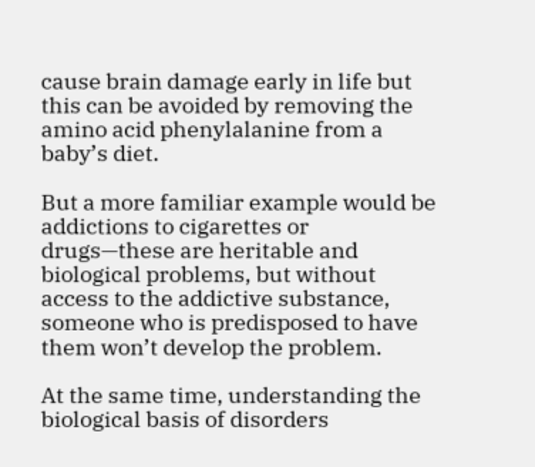cause brain damage early in life but this can be avoided by removing the amino acid phenylalanine from a baby’s diet.

But a more familiar example would be addictions to cigarettes or drugs—these are heritable and biological problems, but without access to the addictive substance, someone who is predisposed to have them won’t develop the problem.

At the same time, understanding the biological basis of disorders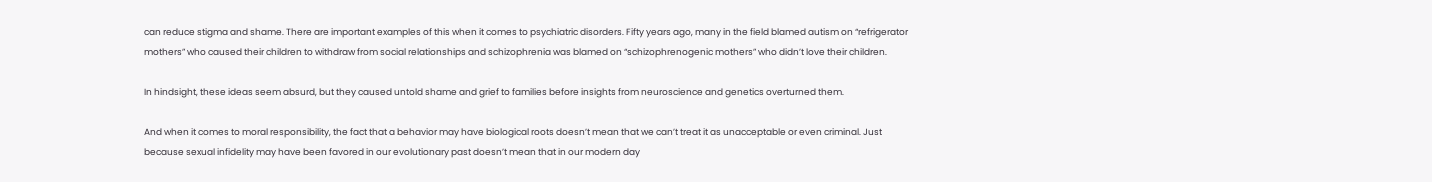can reduce stigma and shame. There are important examples of this when it comes to psychiatric disorders. Fifty years ago, many in the field blamed autism on “refrigerator mothers” who caused their children to withdraw from social relationships and schizophrenia was blamed on “schizophrenogenic mothers” who didn’t love their children.

In hindsight, these ideas seem absurd, but they caused untold shame and grief to families before insights from neuroscience and genetics overturned them.

And when it comes to moral responsibility, the fact that a behavior may have biological roots doesn’t mean that we can’t treat it as unacceptable or even criminal. Just because sexual infidelity may have been favored in our evolutionary past doesn’t mean that in our modern day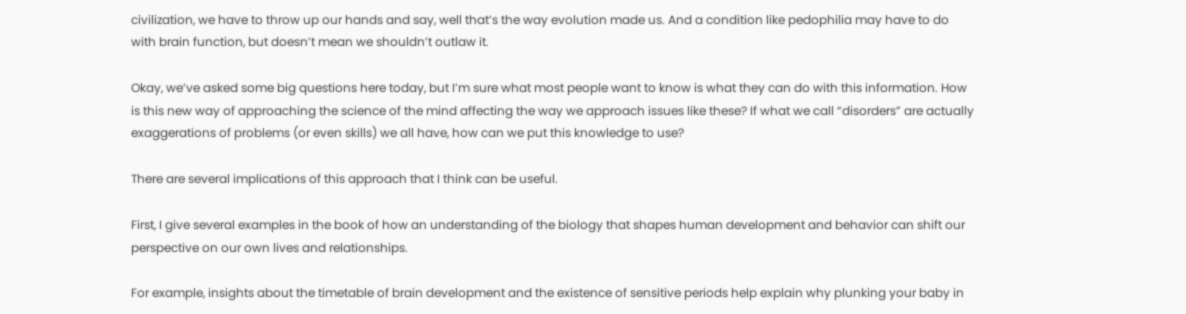civilization, we have to throw up our hands and say, well that’s the way evolution made us. And a condition like pedophilia may have to do with brain function, but doesn’t mean we shouldn’t outlaw it.

Okay, we’ve asked some big questions here today, but I’m sure what most people want to know is what they can do with this information. How is this new way of approaching the science of the mind affecting the way we approach issues like these? If what we call “disorders” are actually exaggerations of problems (or even skills) we all have, how can we put this knowledge to use?

There are several implications of this approach that I think can be useful.

First, I give several examples in the book of how an understanding of the biology that shapes human development and behavior can shift our perspective on our own lives and relationships.

For example, insights about the timetable of brain development and the existence of sensitive periods help explain why plunking your baby in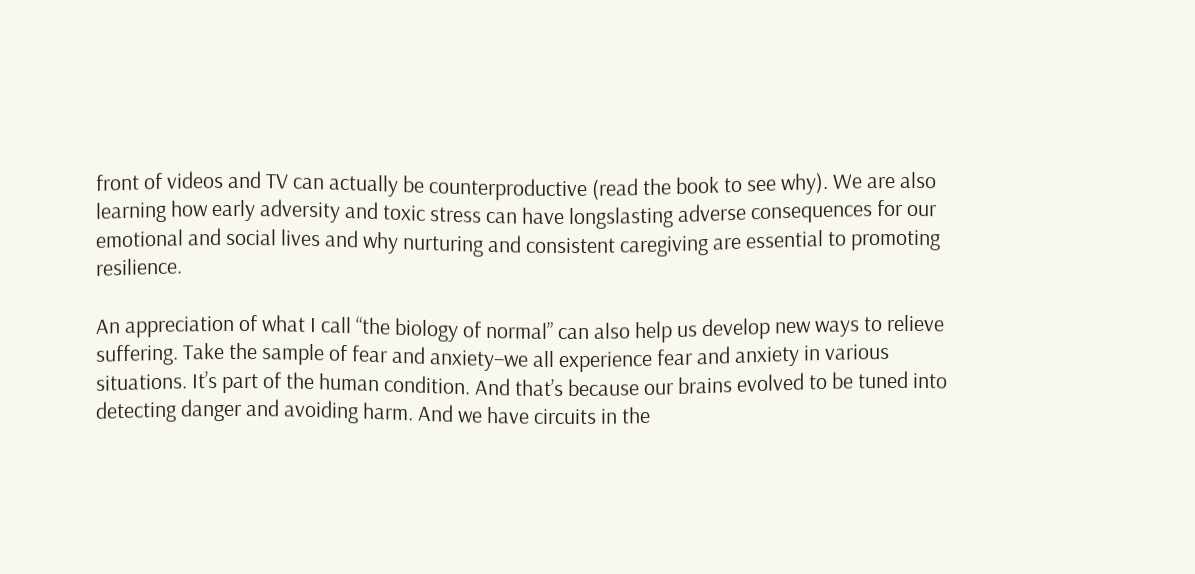front of videos and TV can actually be counterproductive (read the book to see why). We are also learning how early adversity and toxic stress can have longslasting adverse consequences for our emotional and social lives and why nurturing and consistent caregiving are essential to promoting resilience.

An appreciation of what I call “the biology of normal” can also help us develop new ways to relieve suffering. Take the sample of fear and anxiety–we all experience fear and anxiety in various situations. It’s part of the human condition. And that’s because our brains evolved to be tuned into detecting danger and avoiding harm. And we have circuits in the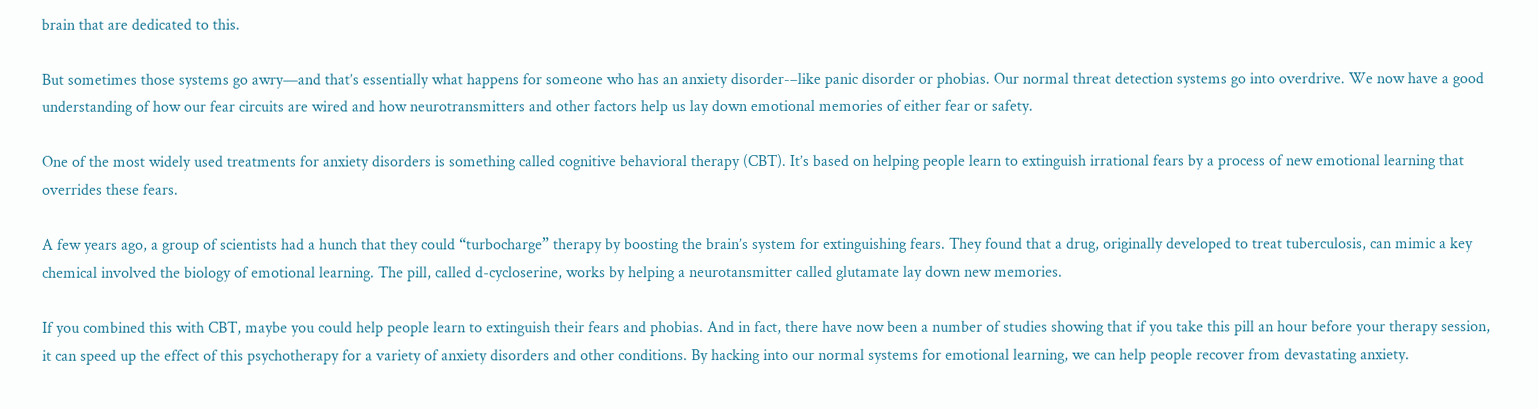brain that are dedicated to this.

But sometimes those systems go awry—and that’s essentially what happens for someone who has an anxiety disorder-–like panic disorder or phobias. Our normal threat detection systems go into overdrive. We now have a good understanding of how our fear circuits are wired and how neurotransmitters and other factors help us lay down emotional memories of either fear or safety.

One of the most widely used treatments for anxiety disorders is something called cognitive behavioral therapy (CBT). It’s based on helping people learn to extinguish irrational fears by a process of new emotional learning that overrides these fears.

A few years ago, a group of scientists had a hunch that they could “turbocharge” therapy by boosting the brain’s system for extinguishing fears. They found that a drug, originally developed to treat tuberculosis, can mimic a key chemical involved the biology of emotional learning. The pill, called d-cycloserine, works by helping a neurotansmitter called glutamate lay down new memories.

If you combined this with CBT, maybe you could help people learn to extinguish their fears and phobias. And in fact, there have now been a number of studies showing that if you take this pill an hour before your therapy session, it can speed up the effect of this psychotherapy for a variety of anxiety disorders and other conditions. By hacking into our normal systems for emotional learning, we can help people recover from devastating anxiety.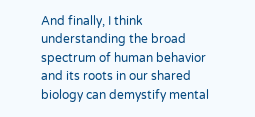And finally, I think understanding the broad spectrum of human behavior and its roots in our shared biology can demystify mental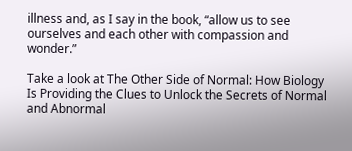illness and, as I say in the book, “allow us to see ourselves and each other with compassion and wonder.”

Take a look at The Other Side of Normal: How Biology Is Providing the Clues to Unlock the Secrets of Normal and Abnormal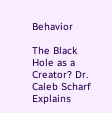Behavior

The Black Hole as a Creator? Dr. Caleb Scharf Explains